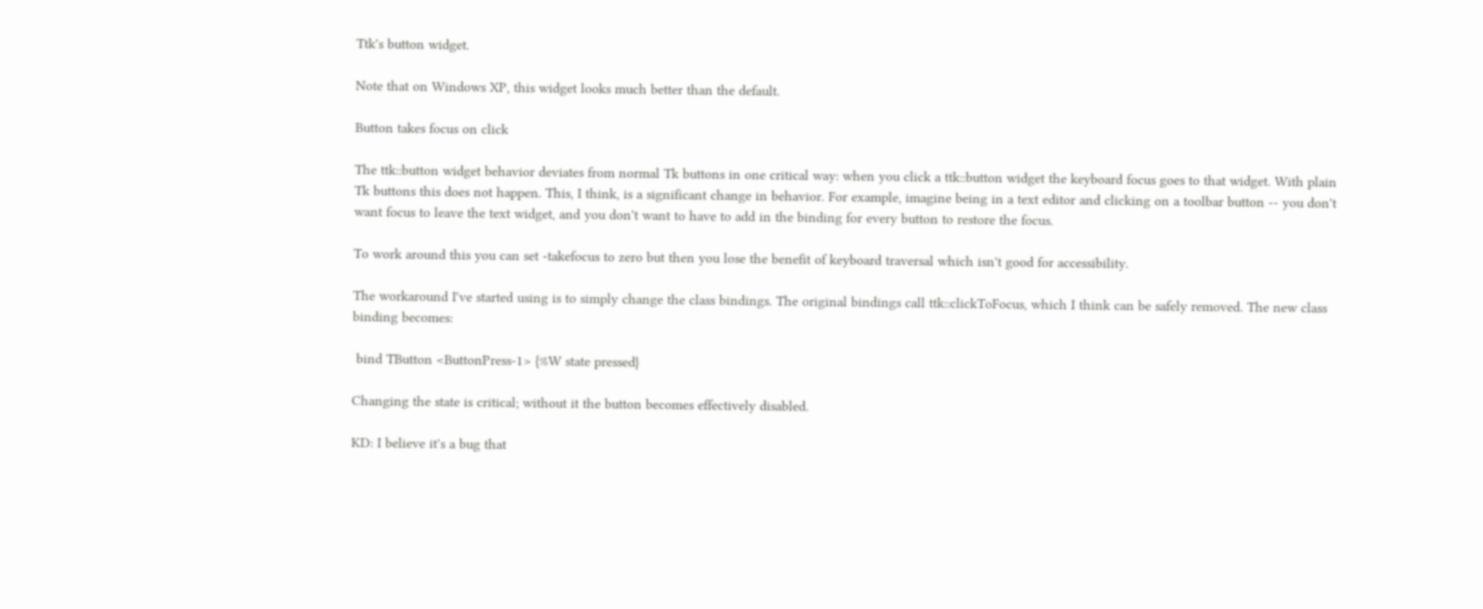Ttk's button widget.

Note that on Windows XP, this widget looks much better than the default.

Button takes focus on click

The ttk::button widget behavior deviates from normal Tk buttons in one critical way: when you click a ttk::button widget the keyboard focus goes to that widget. With plain Tk buttons this does not happen. This, I think, is a significant change in behavior. For example, imagine being in a text editor and clicking on a toolbar button -- you don't want focus to leave the text widget, and you don't want to have to add in the binding for every button to restore the focus.

To work around this you can set -takefocus to zero but then you lose the benefit of keyboard traversal which isn't good for accessibility.

The workaround I've started using is to simply change the class bindings. The original bindings call ttk::clickToFocus, which I think can be safely removed. The new class binding becomes:

 bind TButton <ButtonPress-1> {%W state pressed}

Changing the state is critical; without it the button becomes effectively disabled.

KD: I believe it's a bug that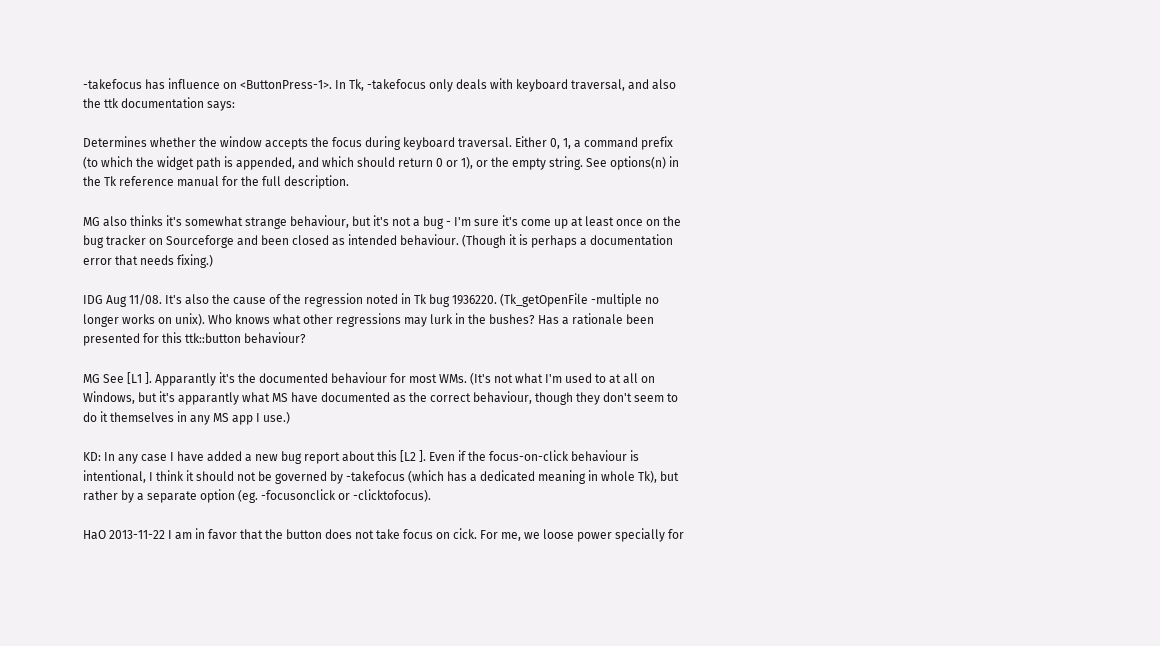-takefocus has influence on <ButtonPress-1>. In Tk, -takefocus only deals with keyboard traversal, and also the ttk documentation says:

Determines whether the window accepts the focus during keyboard traversal. Either 0, 1, a command prefix (to which the widget path is appended, and which should return 0 or 1), or the empty string. See options(n) in the Tk reference manual for the full description.

MG also thinks it's somewhat strange behaviour, but it's not a bug - I'm sure it's come up at least once on the bug tracker on Sourceforge and been closed as intended behaviour. (Though it is perhaps a documentation error that needs fixing.)

IDG Aug 11/08. It's also the cause of the regression noted in Tk bug 1936220. (Tk_getOpenFile -multiple no longer works on unix). Who knows what other regressions may lurk in the bushes? Has a rationale been presented for this ttk::button behaviour?

MG See [L1 ]. Apparantly it's the documented behaviour for most WMs. (It's not what I'm used to at all on Windows, but it's apparantly what MS have documented as the correct behaviour, though they don't seem to do it themselves in any MS app I use.)

KD: In any case I have added a new bug report about this [L2 ]. Even if the focus-on-click behaviour is intentional, I think it should not be governed by -takefocus (which has a dedicated meaning in whole Tk), but rather by a separate option (eg. -focusonclick or -clicktofocus).

HaO 2013-11-22 I am in favor that the button does not take focus on cick. For me, we loose power specially for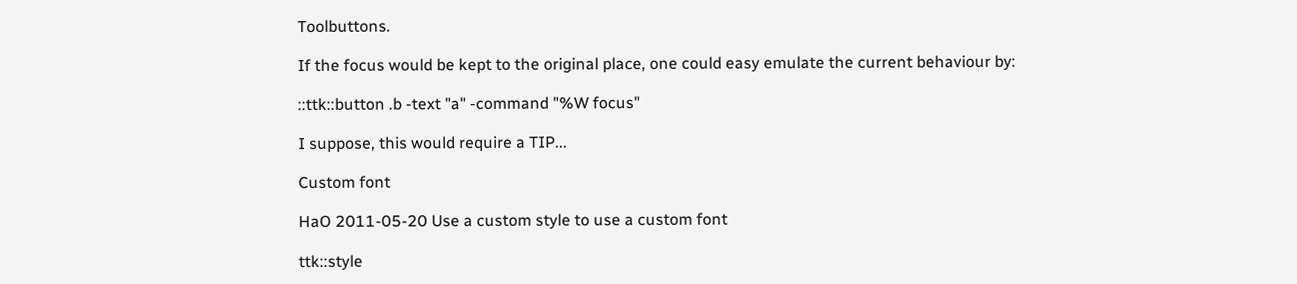Toolbuttons.

If the focus would be kept to the original place, one could easy emulate the current behaviour by:

::ttk::button .b -text "a" -command "%W focus"

I suppose, this would require a TIP...

Custom font

HaO 2011-05-20 Use a custom style to use a custom font

ttk::style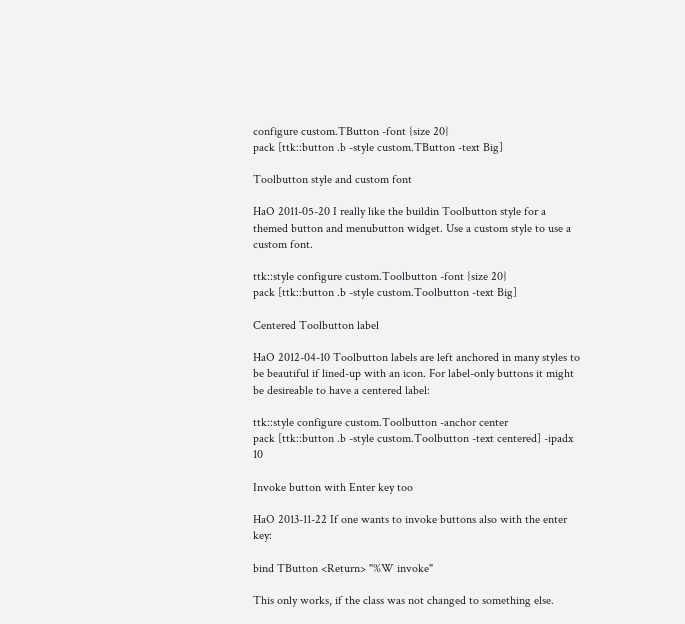configure custom.TButton -font {size 20}
pack [ttk::button .b -style custom.TButton -text Big]

Toolbutton style and custom font

HaO 2011-05-20 I really like the buildin Toolbutton style for a themed button and menubutton widget. Use a custom style to use a custom font.

ttk::style configure custom.Toolbutton -font {size 20}
pack [ttk::button .b -style custom.Toolbutton -text Big]

Centered Toolbutton label

HaO 2012-04-10 Toolbutton labels are left anchored in many styles to be beautiful if lined-up with an icon. For label-only buttons it might be desireable to have a centered label:

ttk::style configure custom.Toolbutton -anchor center
pack [ttk::button .b -style custom.Toolbutton -text centered] -ipadx 10

Invoke button with Enter key too

HaO 2013-11-22 If one wants to invoke buttons also with the enter key:

bind TButton <Return> "%W invoke"

This only works, if the class was not changed to something else.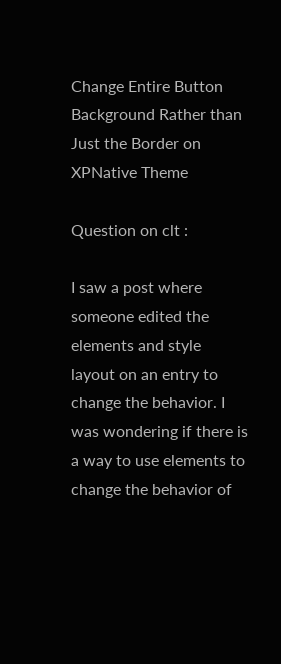Change Entire Button Background Rather than Just the Border on XPNative Theme

Question on clt :

I saw a post where someone edited the elements and style layout on an entry to change the behavior. I was wondering if there is a way to use elements to change the behavior of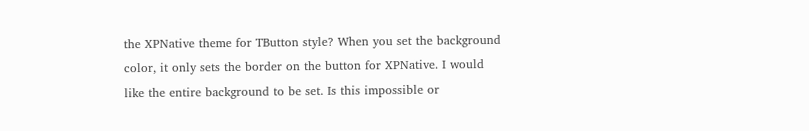the XPNative theme for TButton style? When you set the background color, it only sets the border on the button for XPNative. I would like the entire background to be set. Is this impossible or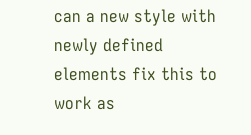can a new style with newly defined elements fix this to work as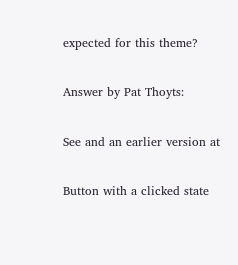expected for this theme?

Answer by Pat Thoyts:

See and an earlier version at

Button with a clicked state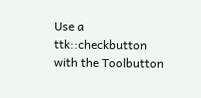Use a ttk::checkbutton with the Toolbutton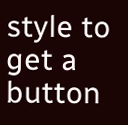style to get a button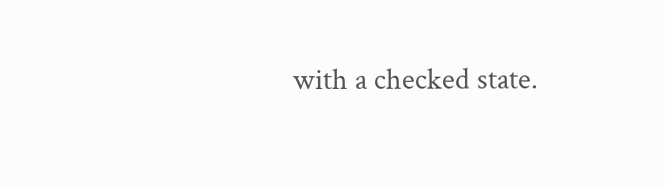with a checked state.